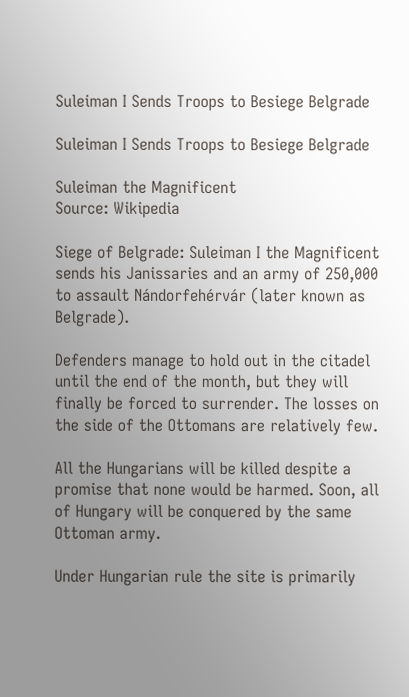Suleiman I Sends Troops to Besiege Belgrade

Suleiman I Sends Troops to Besiege Belgrade

Suleiman the Magnificent
Source: Wikipedia

Siege of Belgrade: Suleiman I the Magnificent sends his Janissaries and an army of 250,000 to assault Nándorfehérvár (later known as Belgrade).

Defenders manage to hold out in the citadel until the end of the month, but they will finally be forced to surrender. The losses on the side of the Ottomans are relatively few.

All the Hungarians will be killed despite a promise that none would be harmed. Soon, all of Hungary will be conquered by the same Ottoman army.

Under Hungarian rule the site is primarily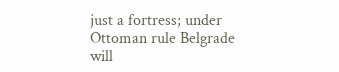just a fortress; under Ottoman rule Belgrade will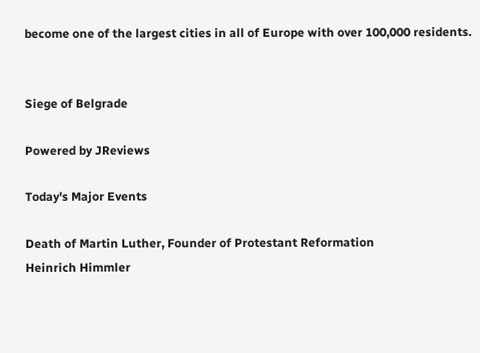become one of the largest cities in all of Europe with over 100,000 residents.


Siege of Belgrade

Powered by JReviews

Today's Major Events

Death of Martin Luther, Founder of Protestant Reformation
Heinrich Himmler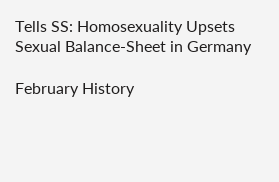Tells SS: Homosexuality Upsets Sexual Balance-Sheet in Germany

February History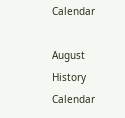Calendar

August History Calendar